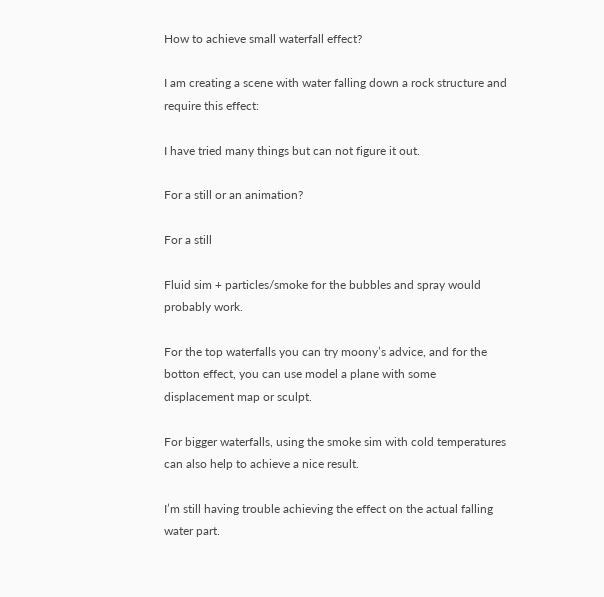How to achieve small waterfall effect?

I am creating a scene with water falling down a rock structure and require this effect:

I have tried many things but can not figure it out.

For a still or an animation?

For a still

Fluid sim + particles/smoke for the bubbles and spray would probably work.

For the top waterfalls you can try moony’s advice, and for the botton effect, you can use model a plane with some displacement map or sculpt.

For bigger waterfalls, using the smoke sim with cold temperatures can also help to achieve a nice result.

I’m still having trouble achieving the effect on the actual falling water part.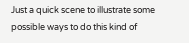Just a quick scene to illustrate some possible ways to do this kind of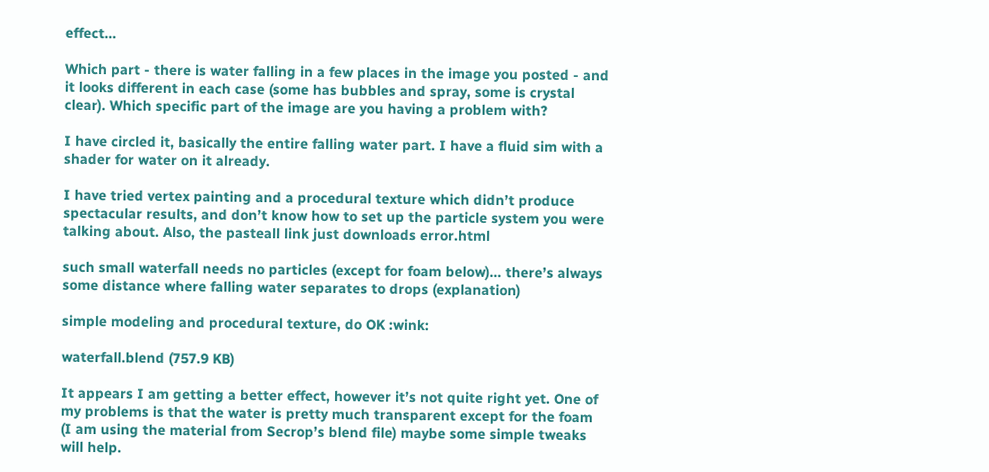effect…

Which part - there is water falling in a few places in the image you posted - and it looks different in each case (some has bubbles and spray, some is crystal clear). Which specific part of the image are you having a problem with?

I have circled it, basically the entire falling water part. I have a fluid sim with a shader for water on it already.

I have tried vertex painting and a procedural texture which didn’t produce spectacular results, and don’t know how to set up the particle system you were talking about. Also, the pasteall link just downloads error.html

such small waterfall needs no particles (except for foam below)… there’s always some distance where falling water separates to drops (explanation)

simple modeling and procedural texture, do OK :wink:

waterfall.blend (757.9 KB)

It appears I am getting a better effect, however it’s not quite right yet. One of my problems is that the water is pretty much transparent except for the foam (I am using the material from Secrop’s blend file) maybe some simple tweaks will help.